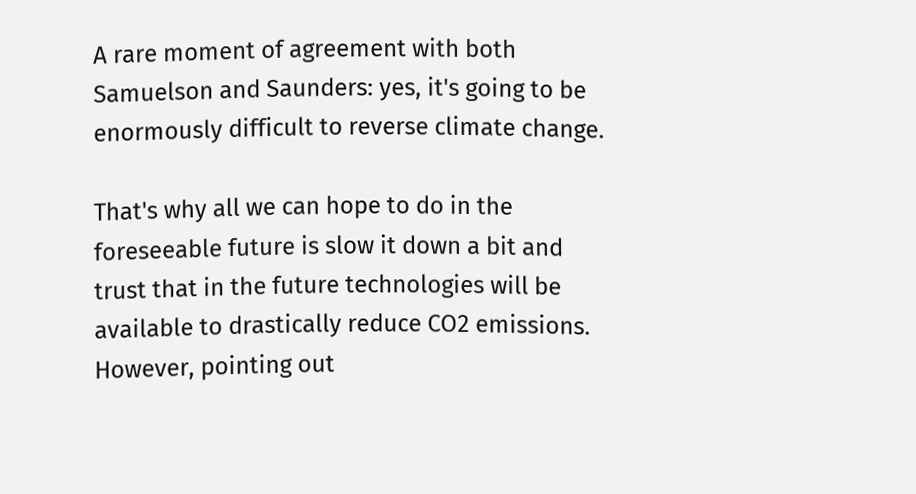A rare moment of agreement with both Samuelson and Saunders: yes, it's going to be enormously difficult to reverse climate change.

That's why all we can hope to do in the foreseeable future is slow it down a bit and trust that in the future technologies will be available to drastically reduce CO2 emissions. However, pointing out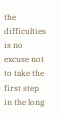the difficulties is no excuse not to take the first step in the long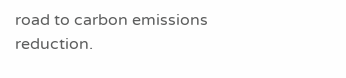road to carbon emissions reduction.